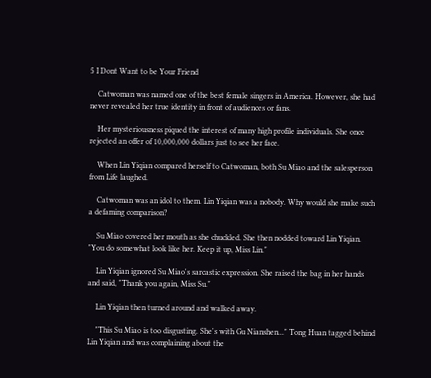5 I Dont Want to be Your Friend

    Catwoman was named one of the best female singers in America. However, she had never revealed her true identity in front of audiences or fans.

    Her mysteriousness piqued the interest of many high profile individuals. She once rejected an offer of 10,000,000 dollars just to see her face.

    When Lin Yiqian compared herself to Catwoman, both Su Miao and the salesperson from Life laughed.

    Catwoman was an idol to them. Lin Yiqian was a nobody. Why would she make such a defaming comparison?

    Su Miao covered her mouth as she chuckled. She then nodded toward Lin Yiqian. "You do somewhat look like her. Keep it up, Miss Lin."

    Lin Yiqian ignored Su Miao's sarcastic expression. She raised the bag in her hands and said, "Thank you again, Miss Su."

    Lin Yiqian then turned around and walked away.

    "This Su Miao is too disgusting. She's with Gu Nianshen..." Tong Huan tagged behind Lin Yiqian and was complaining about the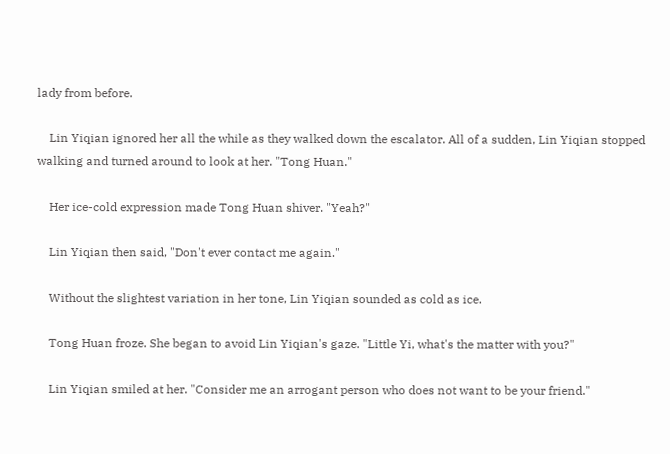lady from before.

    Lin Yiqian ignored her all the while as they walked down the escalator. All of a sudden, Lin Yiqian stopped walking and turned around to look at her. "Tong Huan."

    Her ice-cold expression made Tong Huan shiver. "Yeah?"

    Lin Yiqian then said, "Don't ever contact me again."

    Without the slightest variation in her tone, Lin Yiqian sounded as cold as ice.

    Tong Huan froze. She began to avoid Lin Yiqian's gaze. "Little Yi, what's the matter with you?"

    Lin Yiqian smiled at her. "Consider me an arrogant person who does not want to be your friend."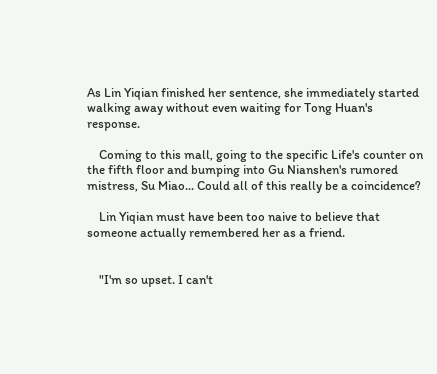As Lin Yiqian finished her sentence, she immediately started walking away without even waiting for Tong Huan's response.

    Coming to this mall, going to the specific Life's counter on the fifth floor and bumping into Gu Nianshen's rumored mistress, Su Miao... Could all of this really be a coincidence?

    Lin Yiqian must have been too naive to believe that someone actually remembered her as a friend.


    "I'm so upset. I can't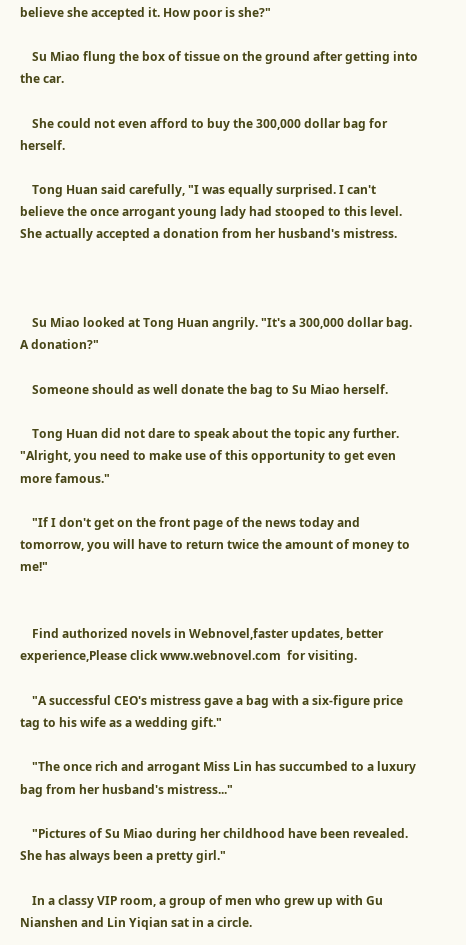believe she accepted it. How poor is she?"

    Su Miao flung the box of tissue on the ground after getting into the car.

    She could not even afford to buy the 300,000 dollar bag for herself.

    Tong Huan said carefully, "I was equally surprised. I can't believe the once arrogant young lady had stooped to this level. She actually accepted a donation from her husband's mistress.



    Su Miao looked at Tong Huan angrily. "It's a 300,000 dollar bag. A donation?"

    Someone should as well donate the bag to Su Miao herself.

    Tong Huan did not dare to speak about the topic any further. "Alright, you need to make use of this opportunity to get even more famous."

    "If I don't get on the front page of the news today and tomorrow, you will have to return twice the amount of money to me!"


    Find authorized novels in Webnovel,faster updates, better experience,Please click www.webnovel.com  for visiting.

    "A successful CEO's mistress gave a bag with a six-figure price tag to his wife as a wedding gift."

    "The once rich and arrogant Miss Lin has succumbed to a luxury bag from her husband's mistress..."

    "Pictures of Su Miao during her childhood have been revealed. She has always been a pretty girl."

    In a classy VIP room, a group of men who grew up with Gu Nianshen and Lin Yiqian sat in a circle.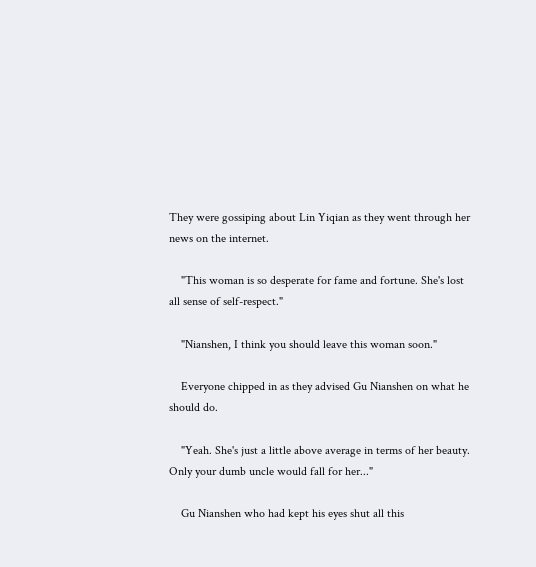They were gossiping about Lin Yiqian as they went through her news on the internet.

    "This woman is so desperate for fame and fortune. She's lost all sense of self-respect."

    "Nianshen, I think you should leave this woman soon."

    Everyone chipped in as they advised Gu Nianshen on what he should do.

    "Yeah. She's just a little above average in terms of her beauty. Only your dumb uncle would fall for her..."

    Gu Nianshen who had kept his eyes shut all this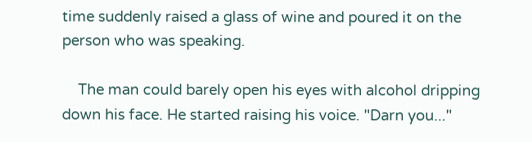time suddenly raised a glass of wine and poured it on the person who was speaking.

    The man could barely open his eyes with alcohol dripping down his face. He started raising his voice. "Darn you..."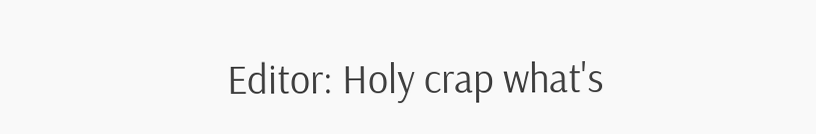Editor: Holy crap what's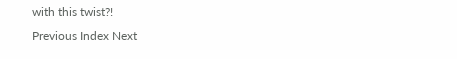with this twist?!
Previous Index Next